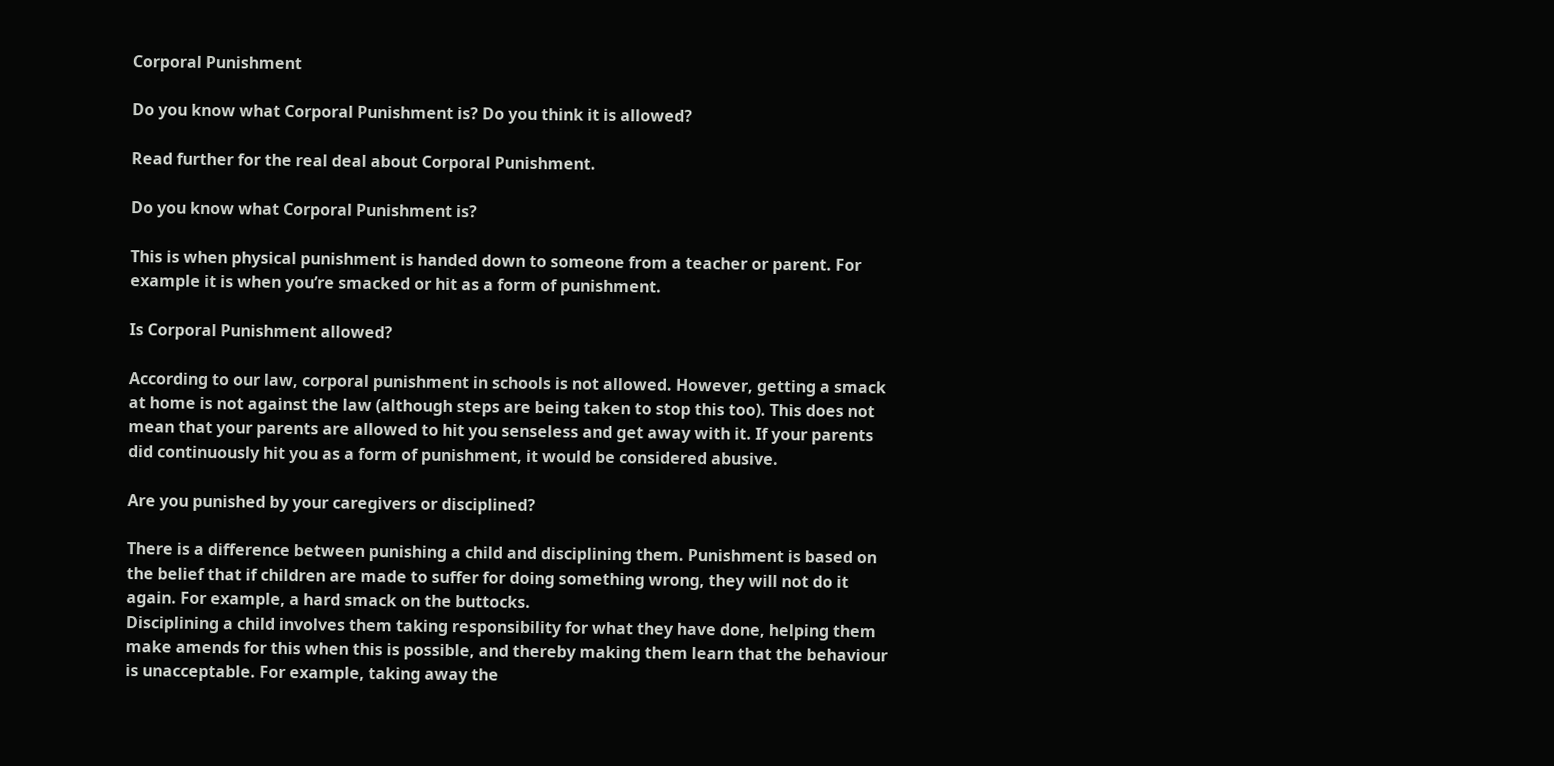Corporal Punishment

Do you know what Corporal Punishment is? Do you think it is allowed?

Read further for the real deal about Corporal Punishment.

Do you know what Corporal Punishment is?

This is when physical punishment is handed down to someone from a teacher or parent. For example it is when you’re smacked or hit as a form of punishment.

Is Corporal Punishment allowed?

According to our law, corporal punishment in schools is not allowed. However, getting a smack at home is not against the law (although steps are being taken to stop this too). This does not mean that your parents are allowed to hit you senseless and get away with it. If your parents did continuously hit you as a form of punishment, it would be considered abusive.

Are you punished by your caregivers or disciplined?

There is a difference between punishing a child and disciplining them. Punishment is based on the belief that if children are made to suffer for doing something wrong, they will not do it again. For example, a hard smack on the buttocks.
Disciplining a child involves them taking responsibility for what they have done, helping them make amends for this when this is possible, and thereby making them learn that the behaviour is unacceptable. For example, taking away the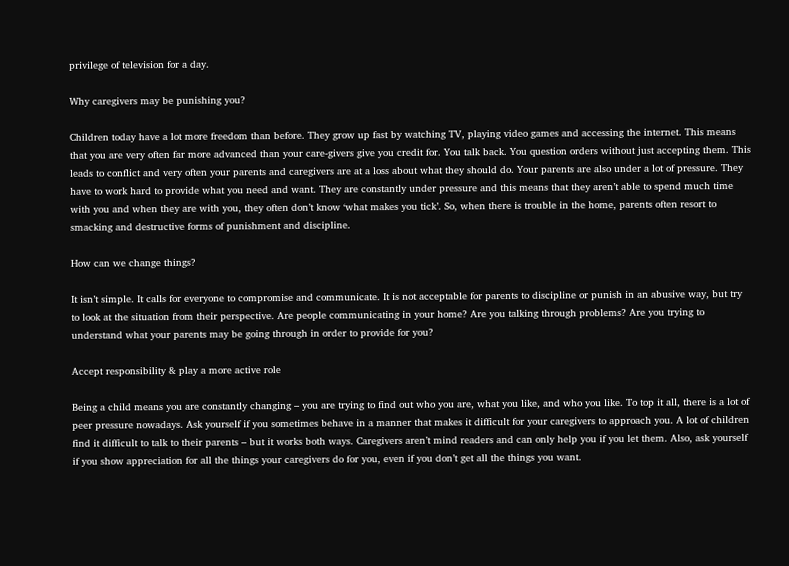privilege of television for a day.

Why caregivers may be punishing you?

Children today have a lot more freedom than before. They grow up fast by watching TV, playing video games and accessing the internet. This means that you are very often far more advanced than your care-givers give you credit for. You talk back. You question orders without just accepting them. This leads to conflict and very often your parents and caregivers are at a loss about what they should do. Your parents are also under a lot of pressure. They have to work hard to provide what you need and want. They are constantly under pressure and this means that they aren’t able to spend much time with you and when they are with you, they often don’t know ‘what makes you tick’. So, when there is trouble in the home, parents often resort to smacking and destructive forms of punishment and discipline.

How can we change things?

It isn’t simple. It calls for everyone to compromise and communicate. It is not acceptable for parents to discipline or punish in an abusive way, but try to look at the situation from their perspective. Are people communicating in your home? Are you talking through problems? Are you trying to understand what your parents may be going through in order to provide for you?

Accept responsibility & play a more active role

Being a child means you are constantly changing – you are trying to find out who you are, what you like, and who you like. To top it all, there is a lot of peer pressure nowadays. Ask yourself if you sometimes behave in a manner that makes it difficult for your caregivers to approach you. A lot of children find it difficult to talk to their parents – but it works both ways. Caregivers aren’t mind readers and can only help you if you let them. Also, ask yourself if you show appreciation for all the things your caregivers do for you, even if you don’t get all the things you want.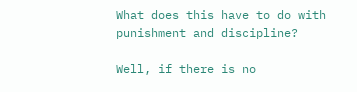What does this have to do with punishment and discipline?

Well, if there is no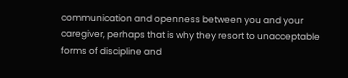communication and openness between you and your caregiver, perhaps that is why they resort to unacceptable forms of discipline and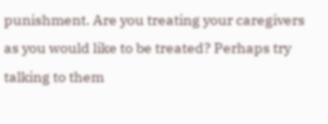punishment. Are you treating your caregivers as you would like to be treated? Perhaps try talking to them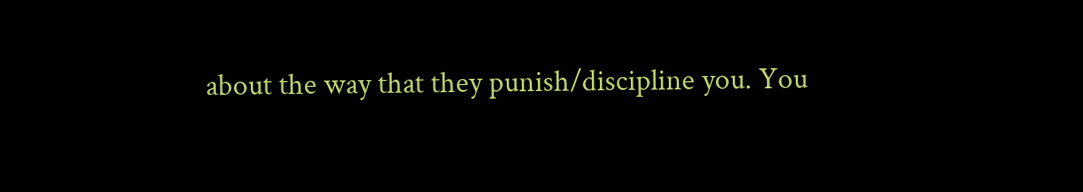about the way that they punish/discipline you. You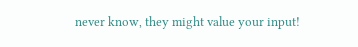never know, they might value your input!